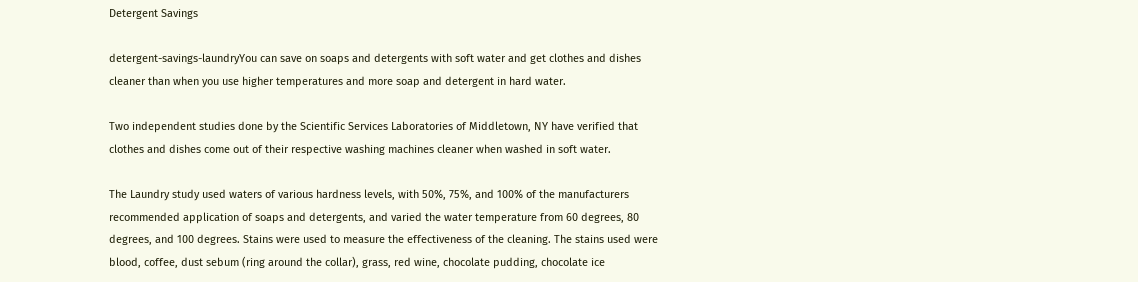Detergent Savings

detergent-savings-laundryYou can save on soaps and detergents with soft water and get clothes and dishes cleaner than when you use higher temperatures and more soap and detergent in hard water.

Two independent studies done by the Scientific Services Laboratories of Middletown, NY have verified that clothes and dishes come out of their respective washing machines cleaner when washed in soft water.

The Laundry study used waters of various hardness levels, with 50%, 75%, and 100% of the manufacturers recommended application of soaps and detergents, and varied the water temperature from 60 degrees, 80 degrees, and 100 degrees. Stains were used to measure the effectiveness of the cleaning. The stains used were blood, coffee, dust sebum (ring around the collar), grass, red wine, chocolate pudding, chocolate ice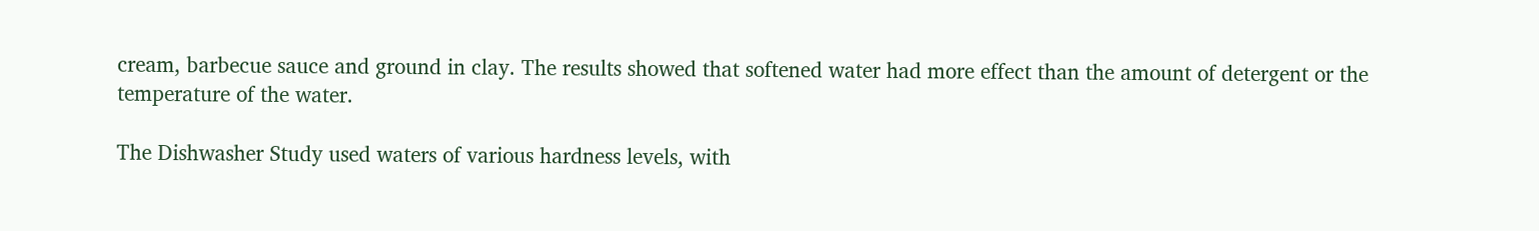cream, barbecue sauce and ground in clay. The results showed that softened water had more effect than the amount of detergent or the temperature of the water.

The Dishwasher Study used waters of various hardness levels, with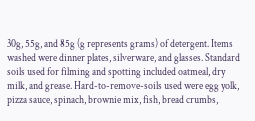30g, 55g, and 85g (g represents grams) of detergent. Items washed were dinner plates, silverware, and glasses. Standard soils used for filming and spotting included oatmeal, dry milk, and grease. Hard-to-remove-soils used were egg yolk, pizza sauce, spinach, brownie mix, fish, bread crumbs,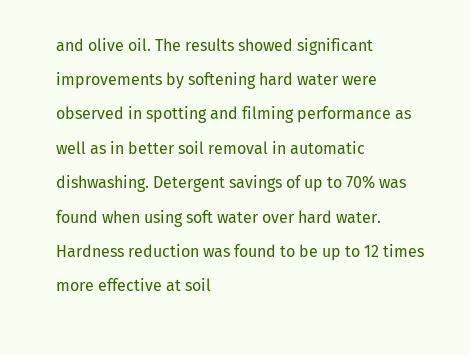and olive oil. The results showed significant improvements by softening hard water were observed in spotting and filming performance as well as in better soil removal in automatic dishwashing. Detergent savings of up to 70% was found when using soft water over hard water. Hardness reduction was found to be up to 12 times more effective at soil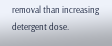removal than increasing detergent dose.